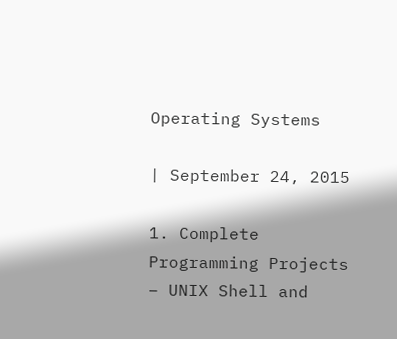Operating Systems

| September 24, 2015

1. Complete Programming Projects – UNIX Shell and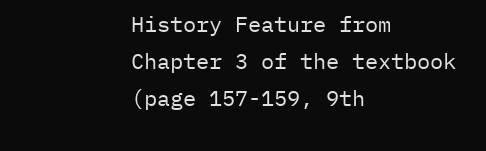History Feature from Chapter 3 of the textbook
(page 157-159, 9th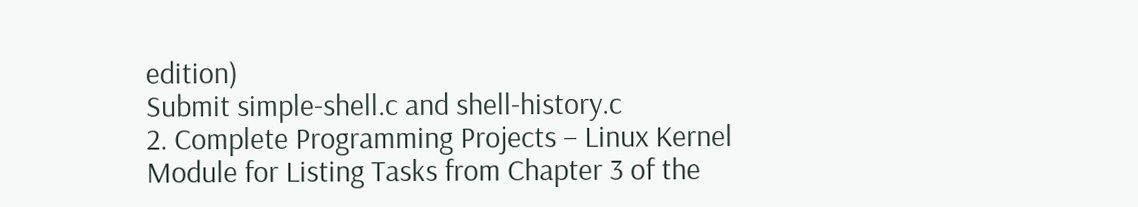edition)
Submit simple-shell.c and shell-history.c
2. Complete Programming Projects – Linux Kernel Module for Listing Tasks from Chapter 3 of the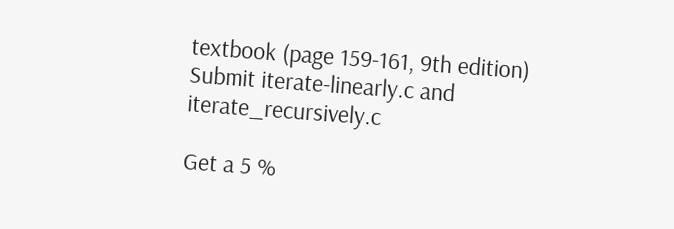textbook (page 159-161, 9th edition)
Submit iterate-linearly.c and iterate_recursively.c

Get a 5 %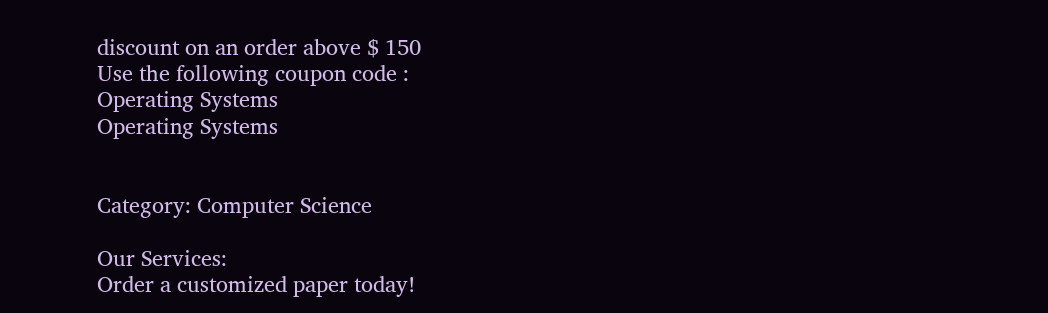discount on an order above $ 150
Use the following coupon code :
Operating Systems
Operating Systems


Category: Computer Science

Our Services:
Order a customized paper today!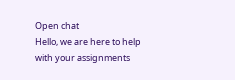Open chat
Hello, we are here to help with your assignments